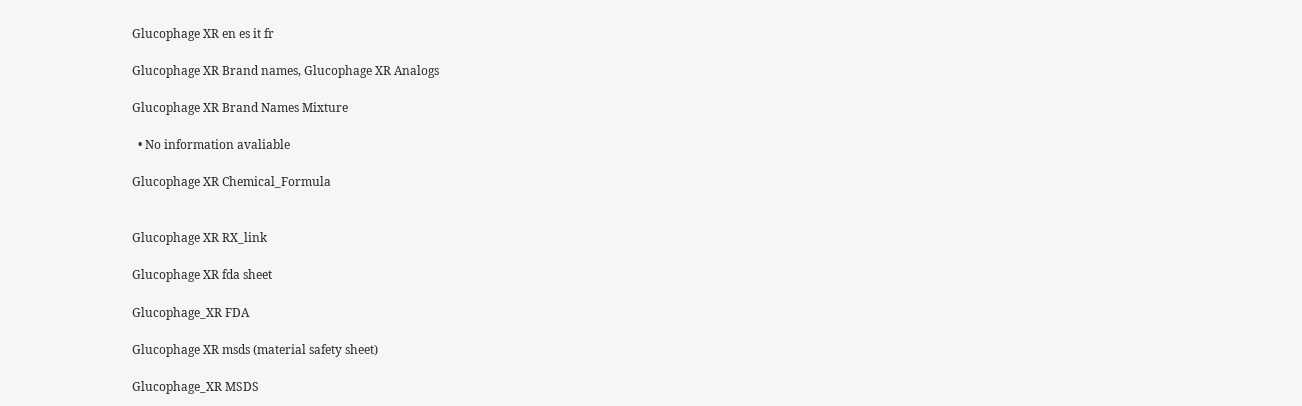Glucophage XR en es it fr

Glucophage XR Brand names, Glucophage XR Analogs

Glucophage XR Brand Names Mixture

  • No information avaliable

Glucophage XR Chemical_Formula


Glucophage XR RX_link

Glucophage XR fda sheet

Glucophage_XR FDA

Glucophage XR msds (material safety sheet)

Glucophage_XR MSDS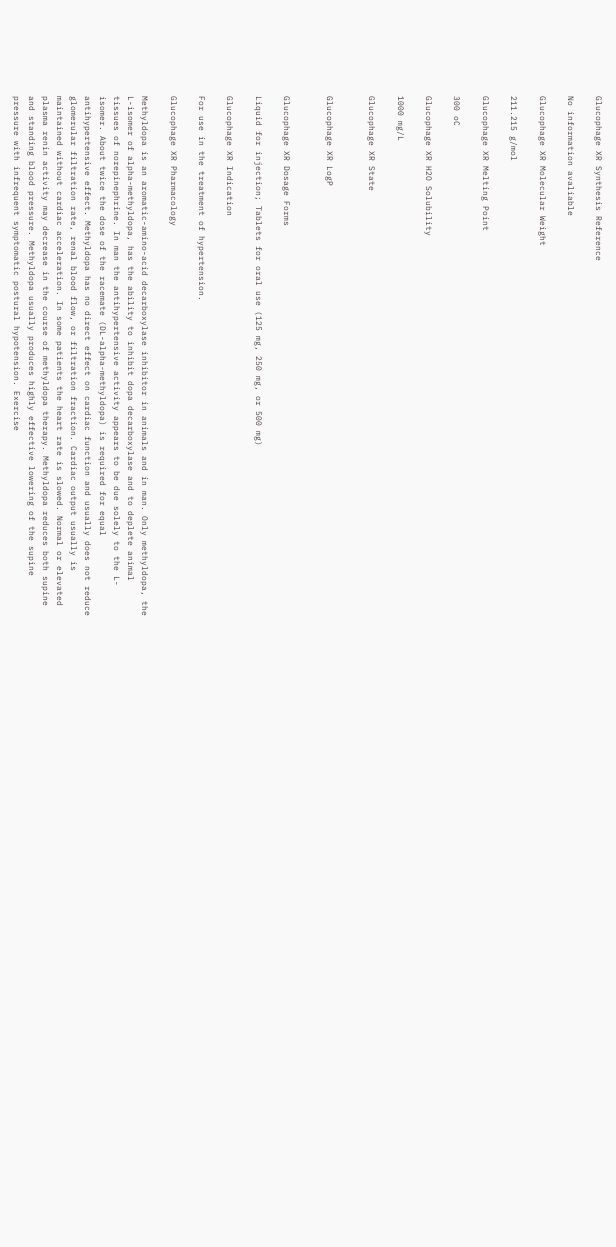Glucophage XR Synthesis Reference

No information avaliable

Glucophage XR Molecular Weight

211.215 g/mol

Glucophage XR Melting Point

300 oC

Glucophage XR H2O Solubility

1000 mg/L

Glucophage XR State


Glucophage XR LogP


Glucophage XR Dosage Forms

Liquid for injection; Tablets for oral use (125 mg, 250 mg, or 500 mg)

Glucophage XR Indication

For use in the treatment of hypertension.

Glucophage XR Pharmacology

Methyldopa is an aromatic-amino-acid decarboxylase inhibitor in animals and in man. Only methyldopa, the L-isomer of alpha-methyldopa, has the ability to inhibit dopa decarboxylase and to deplete animal tissues of norepinephrine. In man the antihypertensive activity appears to be due solely to the L-isomer. About twice the dose of the racemate (DL-alpha-methyldopa) is required for equal antihypertensive effect. Methyldopa has no direct effect on cardiac function and usually does not reduce glomerular filtration rate, renal blood flow, or filtration fraction. Cardiac output usually is maintained without cardiac acceleration. In some patients the heart rate is slowed. Normal or elevated plasma renin activity may decrease in the course of methyldopa therapy. Methyldopa reduces both supine and standing blood pressure. Methyldopa usually produces highly effective lowering of the supine pressure with infrequent symptomatic postural hypotension. Exercise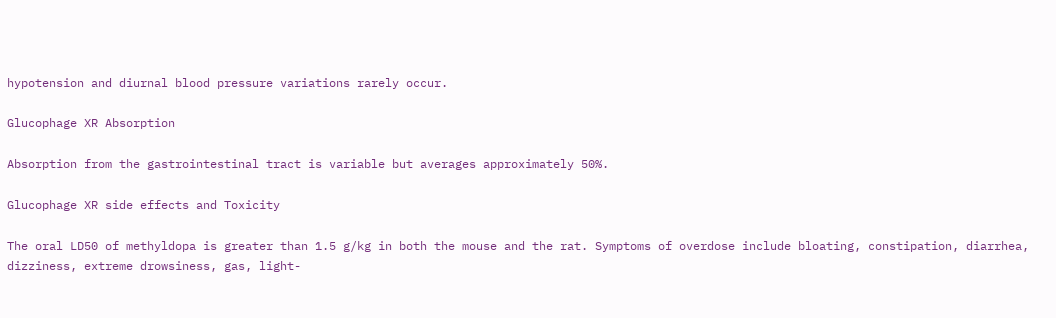hypotension and diurnal blood pressure variations rarely occur.

Glucophage XR Absorption

Absorption from the gastrointestinal tract is variable but averages approximately 50%.

Glucophage XR side effects and Toxicity

The oral LD50 of methyldopa is greater than 1.5 g/kg in both the mouse and the rat. Symptoms of overdose include bloating, constipation, diarrhea, dizziness, extreme drowsiness, gas, light-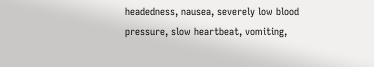headedness, nausea, severely low blood pressure, slow heartbeat, vomiting,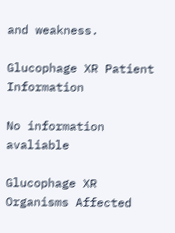and weakness.

Glucophage XR Patient Information

No information avaliable

Glucophage XR Organisms Affected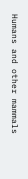Humans and other mammals